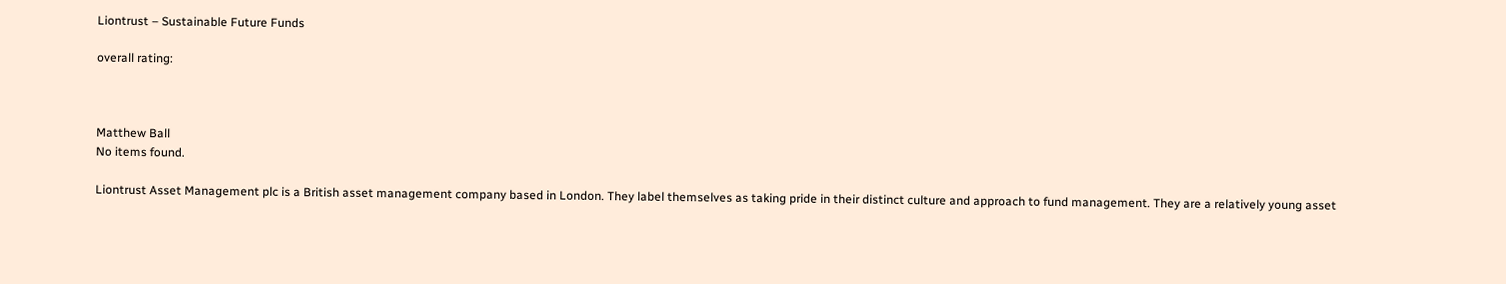Liontrust – Sustainable Future Funds

overall rating:



Matthew Ball
No items found.

Liontrust Asset Management plc is a British asset management company based in London. They label themselves as taking pride in their distinct culture and approach to fund management. They are a relatively young asset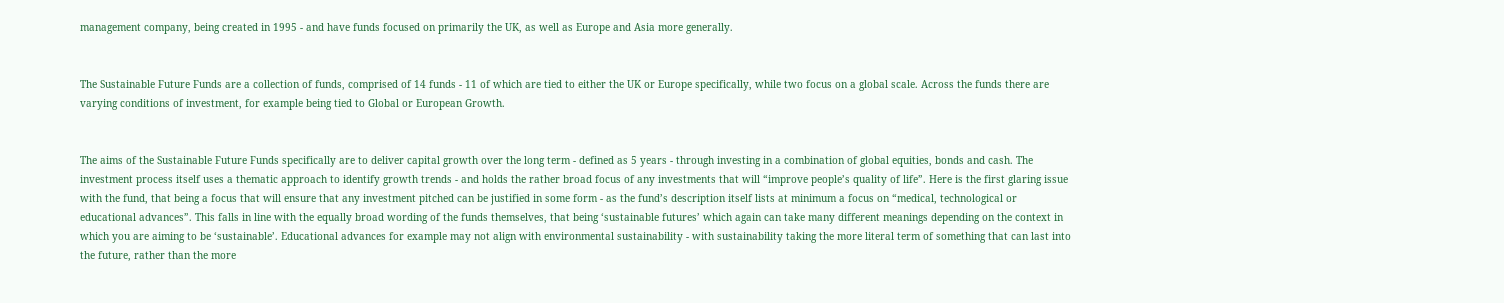management company, being created in 1995 - and have funds focused on primarily the UK, as well as Europe and Asia more generally.


The Sustainable Future Funds are a collection of funds, comprised of 14 funds - 11 of which are tied to either the UK or Europe specifically, while two focus on a global scale. Across the funds there are varying conditions of investment, for example being tied to Global or European Growth.


The aims of the Sustainable Future Funds specifically are to deliver capital growth over the long term - defined as 5 years - through investing in a combination of global equities, bonds and cash. The investment process itself uses a thematic approach to identify growth trends - and holds the rather broad focus of any investments that will “improve people’s quality of life”. Here is the first glaring issue with the fund, that being a focus that will ensure that any investment pitched can be justified in some form - as the fund’s description itself lists at minimum a focus on “medical, technological or educational advances”. This falls in line with the equally broad wording of the funds themselves, that being ‘sustainable futures’ which again can take many different meanings depending on the context in which you are aiming to be ‘sustainable’. Educational advances for example may not align with environmental sustainability - with sustainability taking the more literal term of something that can last into the future, rather than the more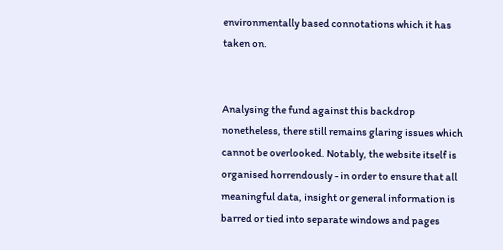environmentally based connotations which it has taken on.


Analysing the fund against this backdrop nonetheless, there still remains glaring issues which cannot be overlooked. Notably, the website itself is organised horrendously - in order to ensure that all meaningful data, insight or general information is barred or tied into separate windows and pages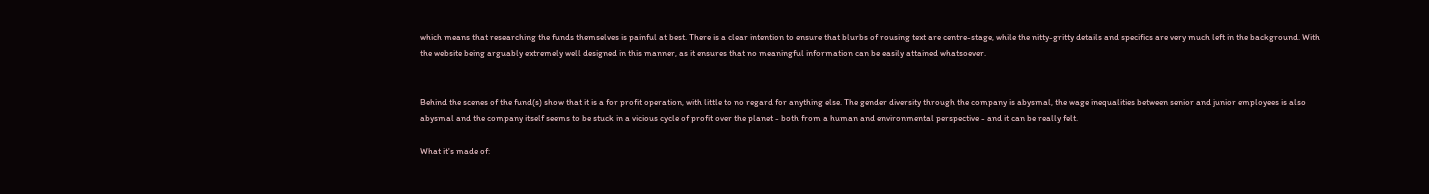which means that researching the funds themselves is painful at best. There is a clear intention to ensure that blurbs of rousing text are centre-stage, while the nitty-gritty details and specifics are very much left in the background. With the website being arguably extremely well designed in this manner, as it ensures that no meaningful information can be easily attained whatsoever.


Behind the scenes of the fund(s) show that it is a for profit operation, with little to no regard for anything else. The gender diversity through the company is abysmal, the wage inequalities between senior and junior employees is also abysmal and the company itself seems to be stuck in a vicious cycle of profit over the planet - both from a human and environmental perspective - and it can be really felt.

What it's made of: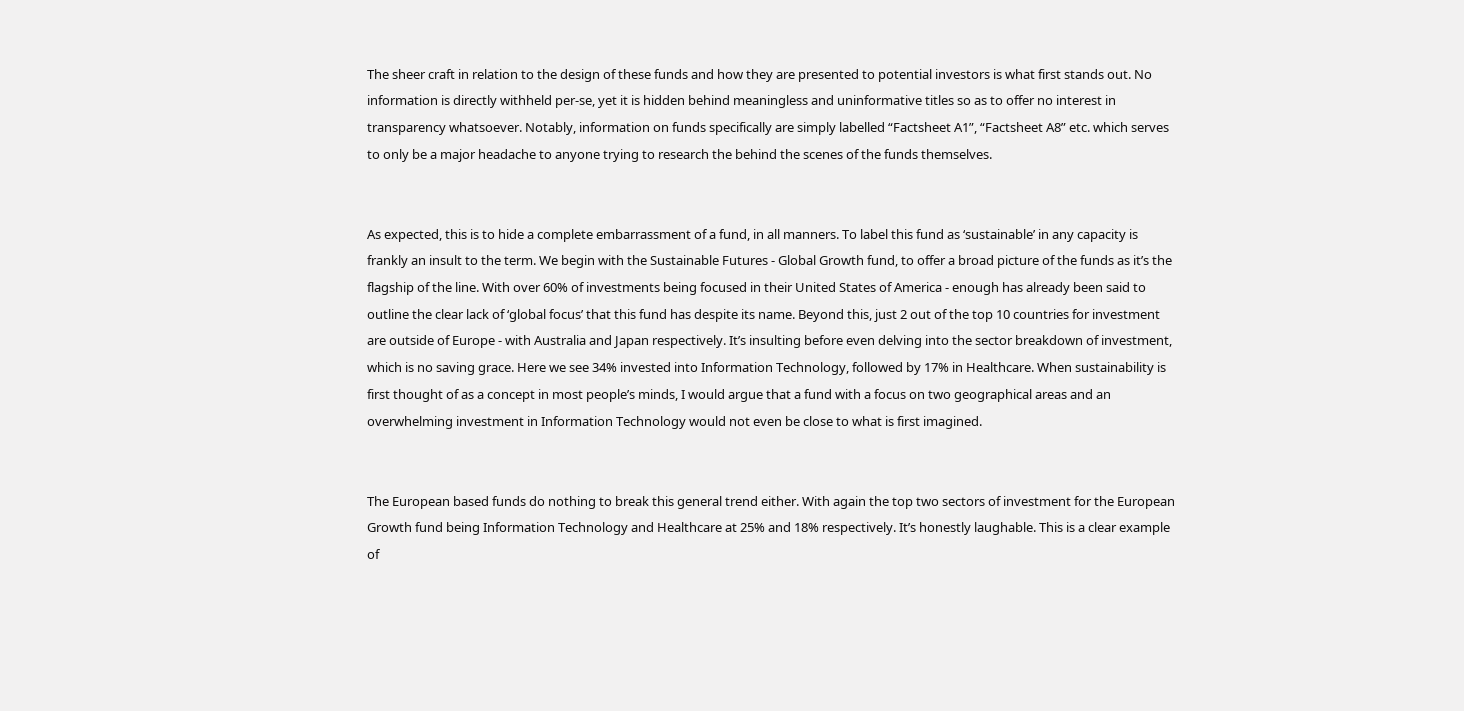The sheer craft in relation to the design of these funds and how they are presented to potential investors is what first stands out. No information is directly withheld per-se, yet it is hidden behind meaningless and uninformative titles so as to offer no interest in transparency whatsoever. Notably, information on funds specifically are simply labelled “Factsheet A1”, “Factsheet A8” etc. which serves to only be a major headache to anyone trying to research the behind the scenes of the funds themselves.


As expected, this is to hide a complete embarrassment of a fund, in all manners. To label this fund as ‘sustainable’ in any capacity is frankly an insult to the term. We begin with the Sustainable Futures - Global Growth fund, to offer a broad picture of the funds as it’s the flagship of the line. With over 60% of investments being focused in their United States of America - enough has already been said to outline the clear lack of ‘global focus’ that this fund has despite its name. Beyond this, just 2 out of the top 10 countries for investment are outside of Europe - with Australia and Japan respectively. It’s insulting before even delving into the sector breakdown of investment, which is no saving grace. Here we see 34% invested into Information Technology, followed by 17% in Healthcare. When sustainability is first thought of as a concept in most people’s minds, I would argue that a fund with a focus on two geographical areas and an overwhelming investment in Information Technology would not even be close to what is first imagined.


The European based funds do nothing to break this general trend either. With again the top two sectors of investment for the European Growth fund being Information Technology and Healthcare at 25% and 18% respectively. It’s honestly laughable. This is a clear example of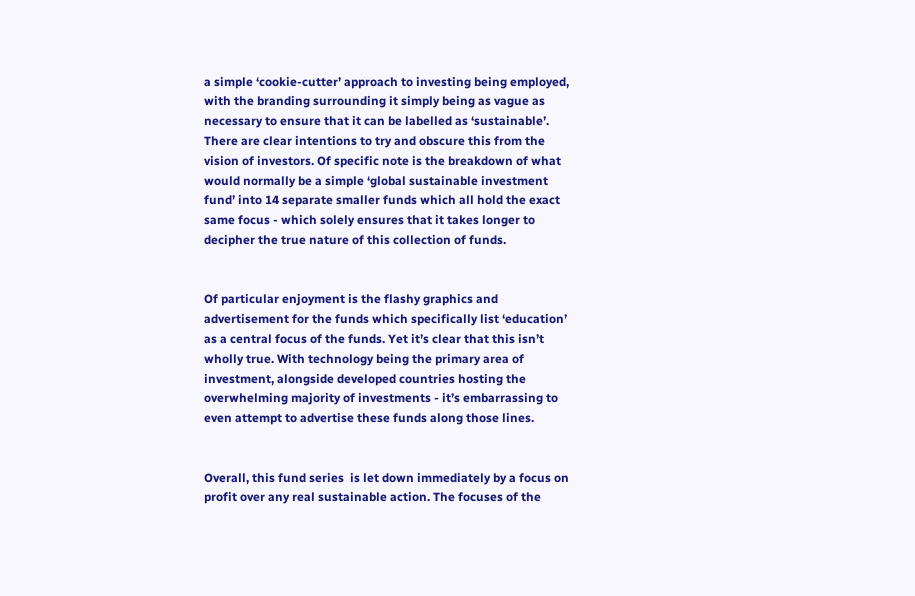a simple ‘cookie-cutter’ approach to investing being employed, with the branding surrounding it simply being as vague as necessary to ensure that it can be labelled as ‘sustainable’. There are clear intentions to try and obscure this from the vision of investors. Of specific note is the breakdown of what would normally be a simple ‘global sustainable investment fund’ into 14 separate smaller funds which all hold the exact same focus - which solely ensures that it takes longer to decipher the true nature of this collection of funds.


Of particular enjoyment is the flashy graphics and advertisement for the funds which specifically list ‘education’ as a central focus of the funds. Yet it’s clear that this isn’t wholly true. With technology being the primary area of investment, alongside developed countries hosting the overwhelming majority of investments - it’s embarrassing to even attempt to advertise these funds along those lines.


Overall, this fund series  is let down immediately by a focus on profit over any real sustainable action. The focuses of the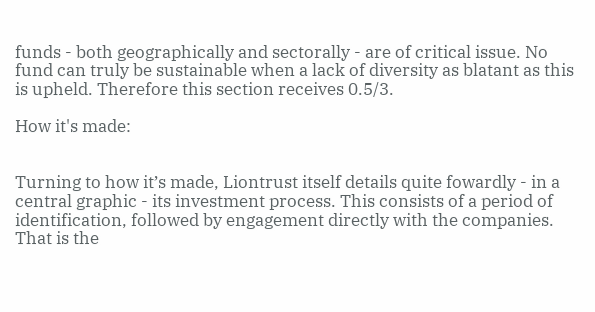funds - both geographically and sectorally - are of critical issue. No fund can truly be sustainable when a lack of diversity as blatant as this is upheld. Therefore this section receives 0.5/3.

How it's made:


Turning to how it’s made, Liontrust itself details quite fowardly - in a central graphic - its investment process. This consists of a period of identification, followed by engagement directly with the companies. That is the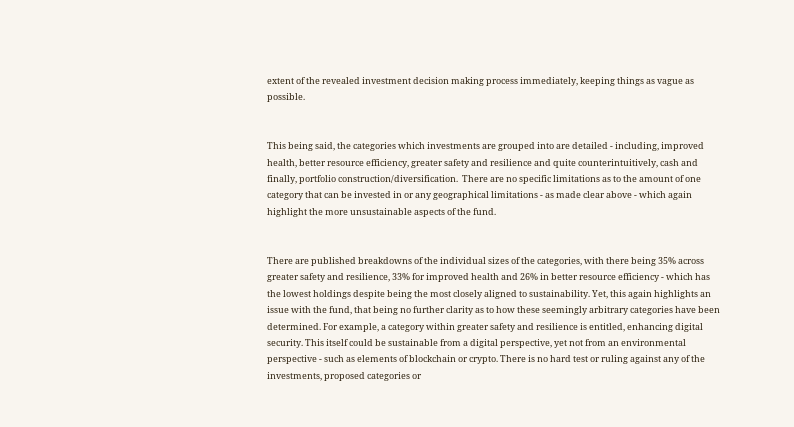extent of the revealed investment decision making process immediately, keeping things as vague as possible.


This being said, the categories which investments are grouped into are detailed - including, improved health, better resource efficiency, greater safety and resilience and quite counterintuitively, cash and finally, portfolio construction/diversification.  There are no specific limitations as to the amount of one category that can be invested in or any geographical limitations - as made clear above - which again highlight the more unsustainable aspects of the fund.


There are published breakdowns of the individual sizes of the categories, with there being 35% across greater safety and resilience, 33% for improved health and 26% in better resource efficiency - which has the lowest holdings despite being the most closely aligned to sustainability. Yet, this again highlights an issue with the fund, that being no further clarity as to how these seemingly arbitrary categories have been determined. For example, a category within greater safety and resilience is entitled, enhancing digital security. This itself could be sustainable from a digital perspective, yet not from an environmental perspective - such as elements of blockchain or crypto. There is no hard test or ruling against any of the investments, proposed categories or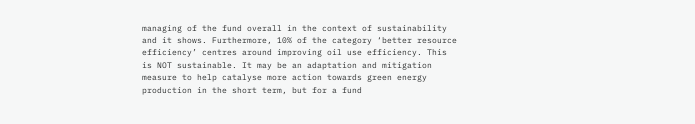managing of the fund overall in the context of sustainability and it shows. Furthermore, 10% of the category ‘better resource efficiency’ centres around improving oil use efficiency. This is NOT sustainable. It may be an adaptation and mitigation measure to help catalyse more action towards green energy production in the short term, but for a fund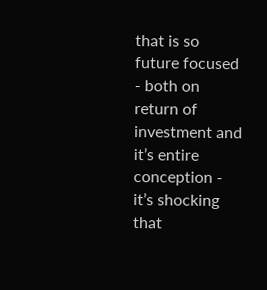that is so future focused - both on return of investment and it’s entire conception - it’s shocking that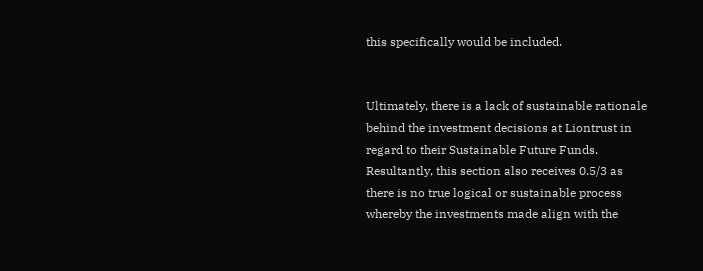this specifically would be included.


Ultimately, there is a lack of sustainable rationale behind the investment decisions at Liontrust in regard to their Sustainable Future Funds. Resultantly, this section also receives 0.5/3 as there is no true logical or sustainable process whereby the investments made align with the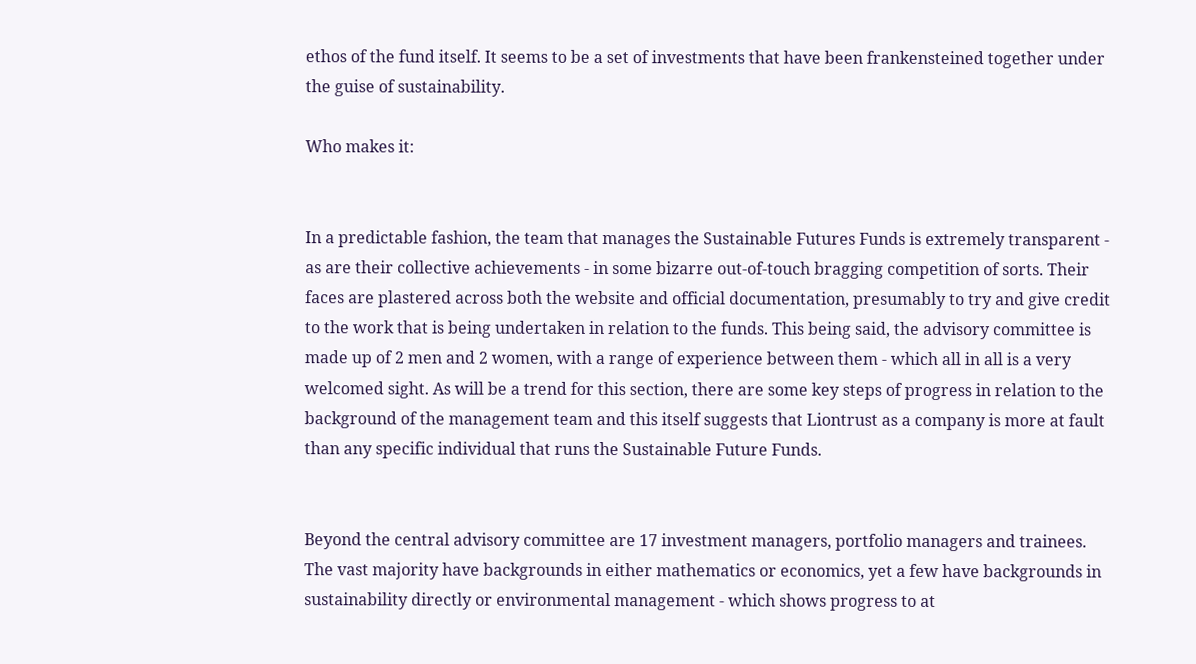ethos of the fund itself. It seems to be a set of investments that have been frankensteined together under the guise of sustainability.

Who makes it:


In a predictable fashion, the team that manages the Sustainable Futures Funds is extremely transparent - as are their collective achievements - in some bizarre out-of-touch bragging competition of sorts. Their faces are plastered across both the website and official documentation, presumably to try and give credit to the work that is being undertaken in relation to the funds. This being said, the advisory committee is made up of 2 men and 2 women, with a range of experience between them - which all in all is a very welcomed sight. As will be a trend for this section, there are some key steps of progress in relation to the background of the management team and this itself suggests that Liontrust as a company is more at fault than any specific individual that runs the Sustainable Future Funds.


Beyond the central advisory committee are 17 investment managers, portfolio managers and trainees. The vast majority have backgrounds in either mathematics or economics, yet a few have backgrounds in sustainability directly or environmental management - which shows progress to at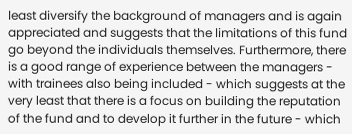least diversify the background of managers and is again appreciated and suggests that the limitations of this fund go beyond the individuals themselves. Furthermore, there is a good range of experience between the managers - with trainees also being included - which suggests at the very least that there is a focus on building the reputation of the fund and to develop it further in the future - which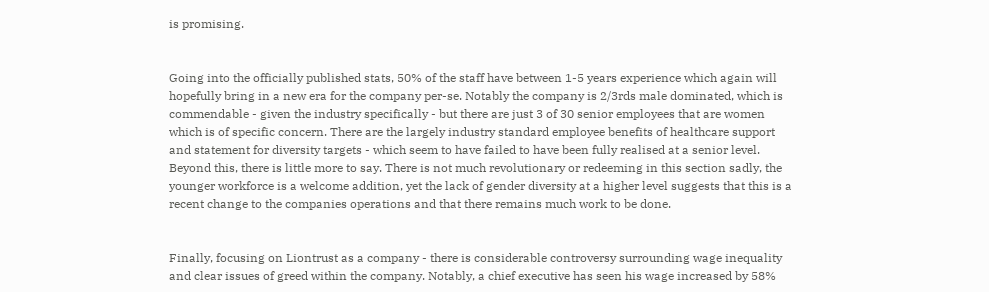is promising.


Going into the officially published stats, 50% of the staff have between 1-5 years experience which again will hopefully bring in a new era for the company per-se. Notably the company is 2/3rds male dominated, which is commendable - given the industry specifically - but there are just 3 of 30 senior employees that are women which is of specific concern. There are the largely industry standard employee benefits of healthcare support and statement for diversity targets - which seem to have failed to have been fully realised at a senior level. Beyond this, there is little more to say. There is not much revolutionary or redeeming in this section sadly, the younger workforce is a welcome addition, yet the lack of gender diversity at a higher level suggests that this is a recent change to the companies operations and that there remains much work to be done.


Finally, focusing on Liontrust as a company - there is considerable controversy surrounding wage inequality and clear issues of greed within the company. Notably, a chief executive has seen his wage increased by 58%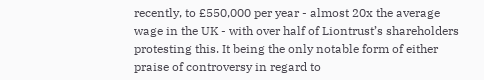recently, to £550,000 per year - almost 20x the average wage in the UK - with over half of Liontrust’s shareholders protesting this. It being the only notable form of either praise of controversy in regard to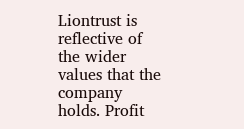Liontrust is reflective of the wider values that the company holds. Profit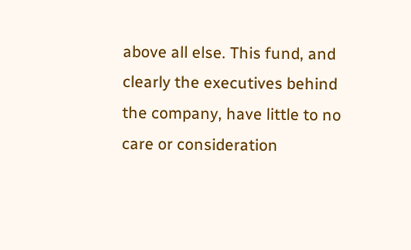above all else. This fund, and clearly the executives behind the company, have little to no care or consideration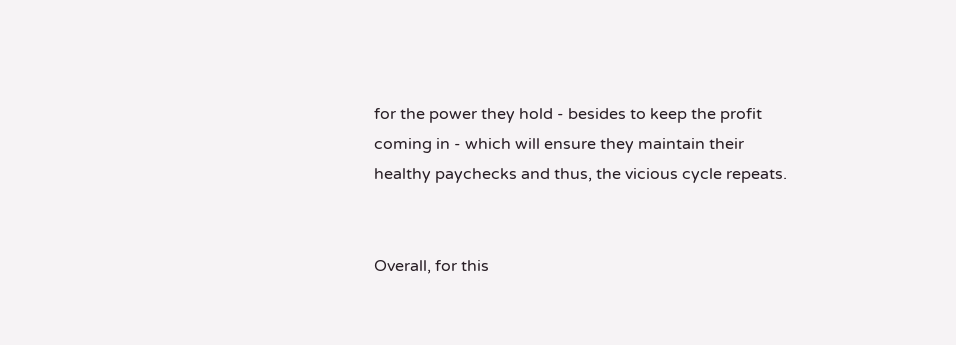for the power they hold - besides to keep the profit coming in - which will ensure they maintain their healthy paychecks and thus, the vicious cycle repeats.


Overall, for this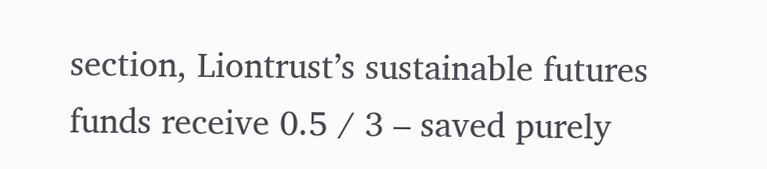section, Liontrust’s sustainable futures funds receive 0.5 / 3 – saved purely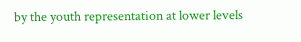by the youth representation at lower levels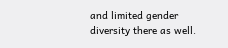and limited gender diversity there as well.